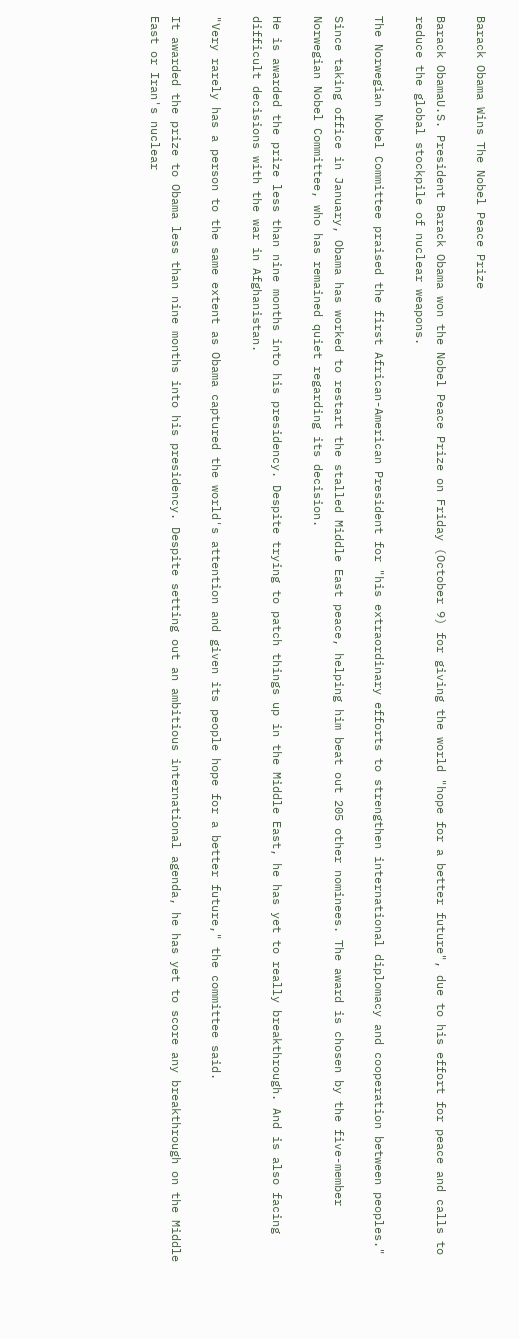Barack Obama Wins The Nobel Peace Prize

Barack ObamaU.S. President Barack Obama won the Nobel Peace Prize on Friday (October 9) for giving the world "hope for a better future", due to his effort for peace and calls to reduce the global stockpile of nuclear weapons.

The Norwegian Nobel Committee praised the first African-American President for "his extraordinary efforts to strengthen international diplomacy and cooperation between peoples."

Since taking office in January, Obama has worked to restart the stalled Middle East peace, helping him beat out 205 other nominees. The award is chosen by the five-member Norwegian Nobel Committee, who has remained quiet regarding its decision.

He is awarded the prize less than nine months into his presidency. Despite trying to patch things up in the Middle East, he has yet to really breakthrough. And is also facing difficult decisions with the war in Afghanistan.

"Very rarely has a person to the same extent as Obama captured the world's attention and given its people hope for a better future," the committee said.

It awarded the prize to Obama less than nine months into his presidency. Despite setting out an ambitious international agenda, he has yet to score any breakthrough on the Middle East or Iran's nuclear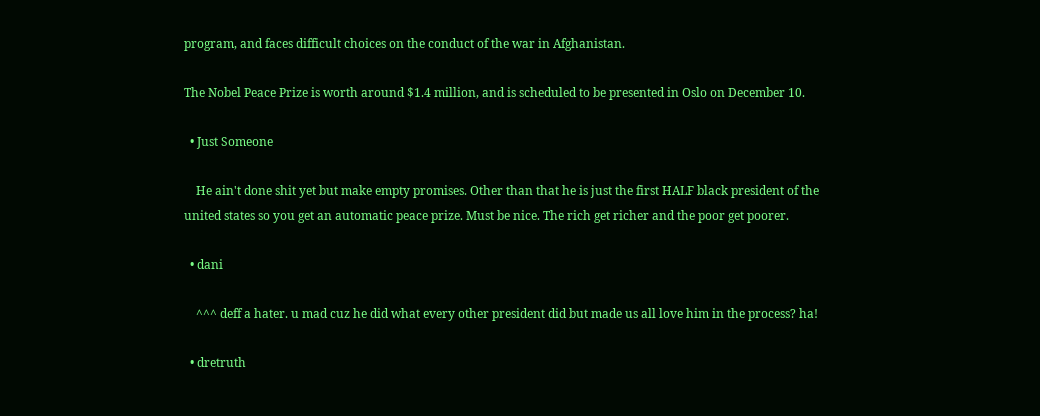program, and faces difficult choices on the conduct of the war in Afghanistan.

The Nobel Peace Prize is worth around $1.4 million, and is scheduled to be presented in Oslo on December 10.

  • Just Someone

    He ain't done shit yet but make empty promises. Other than that he is just the first HALF black president of the united states so you get an automatic peace prize. Must be nice. The rich get richer and the poor get poorer.

  • dani

    ^^^ deff a hater. u mad cuz he did what every other president did but made us all love him in the process? ha!

  • dretruth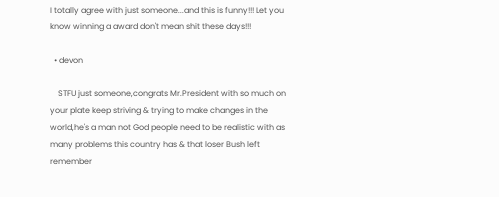I totally agree with just someone...and this is funny!!! Let you know winning a award don't mean shit these days!!!

  • devon

    STFU just someone,congrats Mr.President with so much on your plate keep striving & trying to make changes in the world,he's a man not God people need to be realistic with as many problems this country has & that loser Bush left remember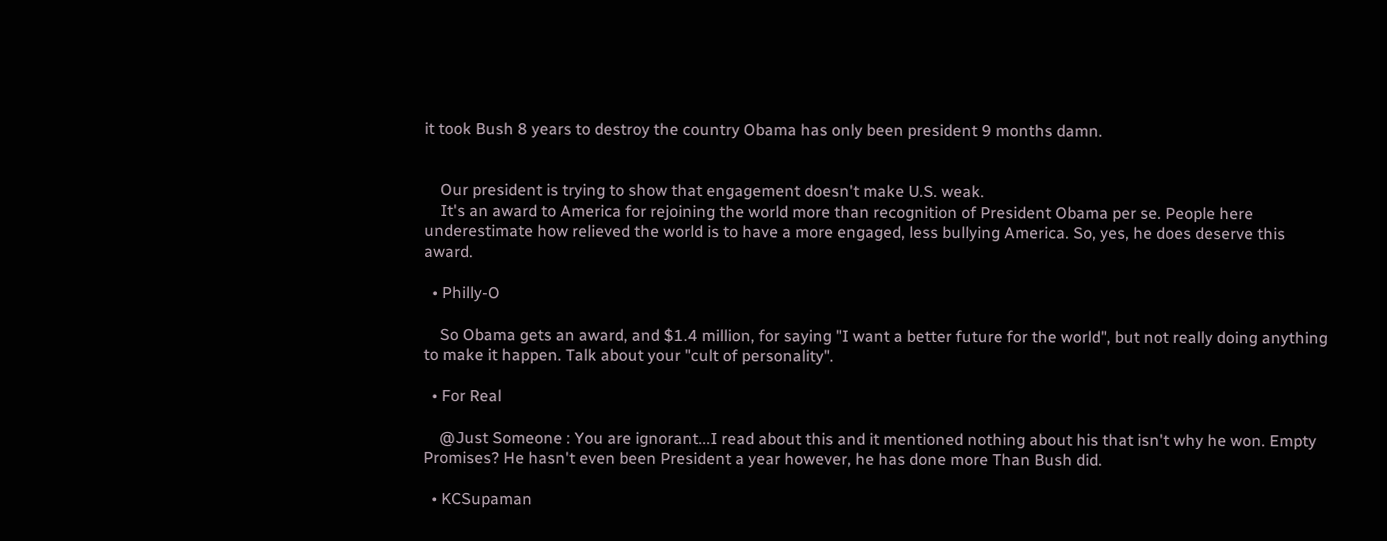it took Bush 8 years to destroy the country Obama has only been president 9 months damn.


    Our president is trying to show that engagement doesn't make U.S. weak.
    It's an award to America for rejoining the world more than recognition of President Obama per se. People here underestimate how relieved the world is to have a more engaged, less bullying America. So, yes, he does deserve this award.

  • Philly-O

    So Obama gets an award, and $1.4 million, for saying "I want a better future for the world", but not really doing anything to make it happen. Talk about your "cult of personality".

  • For Real

    @Just Someone : You are ignorant...I read about this and it mentioned nothing about his that isn't why he won. Empty Promises? He hasn't even been President a year however, he has done more Than Bush did.

  • KCSupaman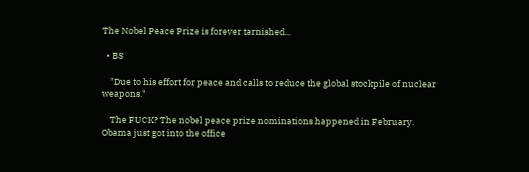The Nobel Peace Prize is forever tarnished...

  • BS

    "Due to his effort for peace and calls to reduce the global stockpile of nuclear weapons."

    The FUCK? The nobel peace prize nominations happened in February. Obama just got into the office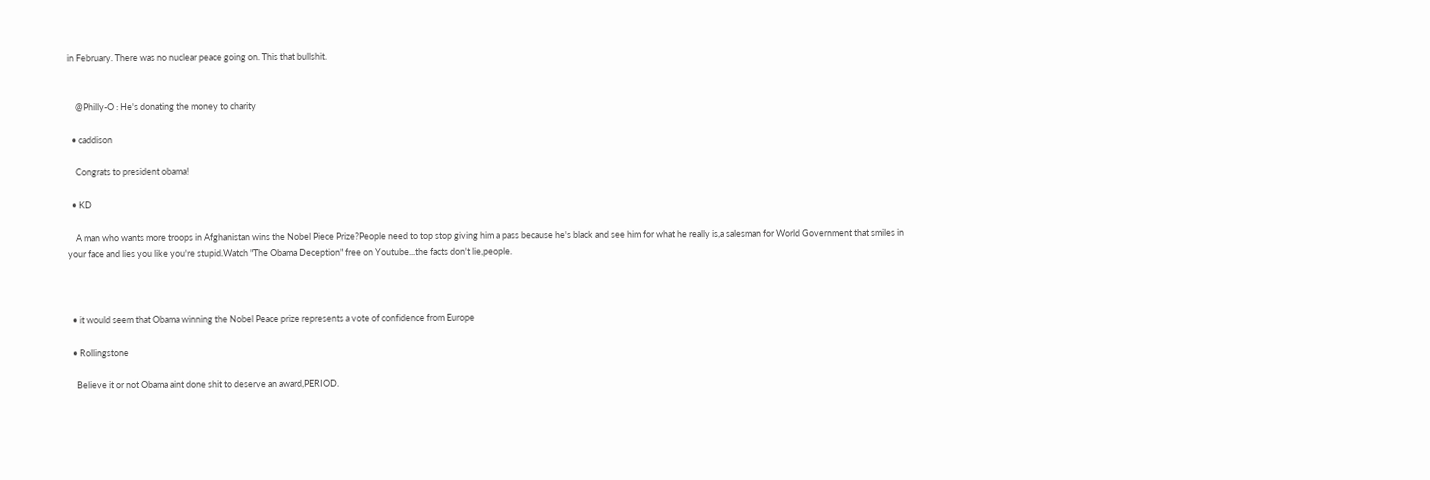in February. There was no nuclear peace going on. This that bullshit.


    @Philly-O : He's donating the money to charity

  • caddison

    Congrats to president obama!

  • KD

    A man who wants more troops in Afghanistan wins the Nobel Piece Prize?People need to top stop giving him a pass because he's black and see him for what he really is,a salesman for World Government that smiles in your face and lies you like you're stupid.Watch "The Obama Deception" free on Youtube...the facts don't lie,people.



  • it would seem that Obama winning the Nobel Peace prize represents a vote of confidence from Europe

  • Rollingstone

    Believe it or not Obama aint done shit to deserve an award,PERIOD.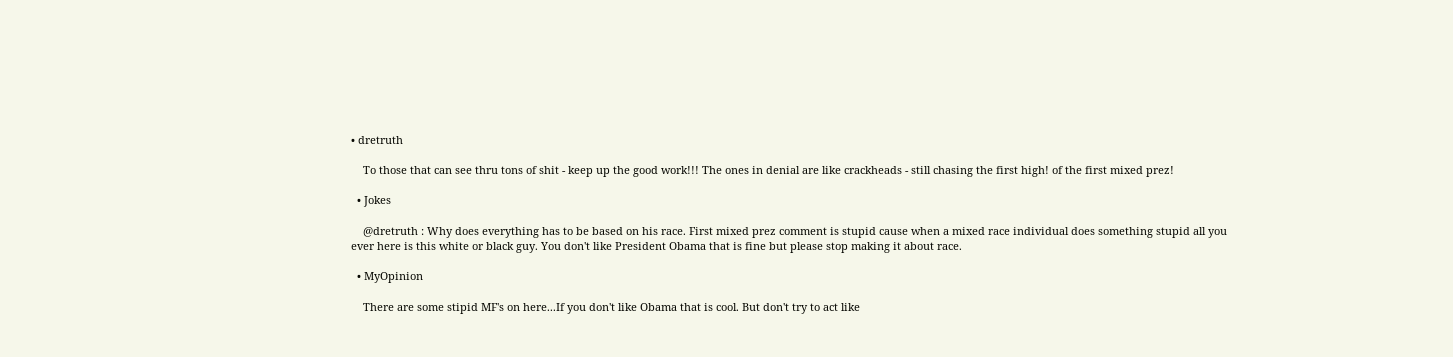• dretruth

    To those that can see thru tons of shit - keep up the good work!!! The ones in denial are like crackheads - still chasing the first high! of the first mixed prez!

  • Jokes

    @dretruth : Why does everything has to be based on his race. First mixed prez comment is stupid cause when a mixed race individual does something stupid all you ever here is this white or black guy. You don't like President Obama that is fine but please stop making it about race.

  • MyOpinion

    There are some stipid MF's on here...If you don't like Obama that is cool. But don't try to act like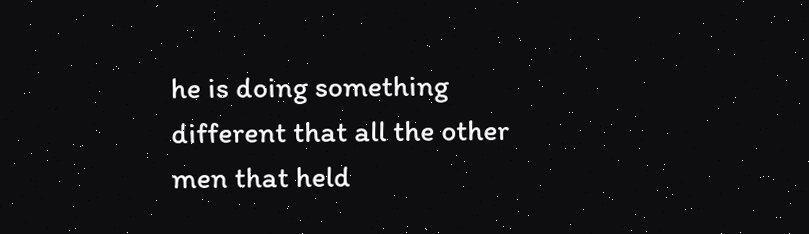he is doing something different that all the other men that held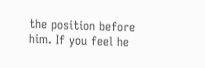the position before him. If you feel he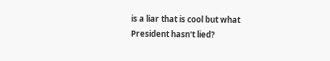is a liar that is cool but what President hasn't lied?